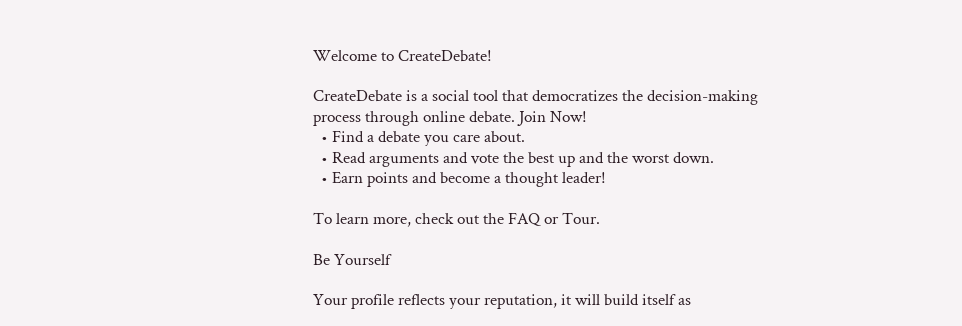Welcome to CreateDebate!

CreateDebate is a social tool that democratizes the decision-making process through online debate. Join Now!
  • Find a debate you care about.
  • Read arguments and vote the best up and the worst down.
  • Earn points and become a thought leader!

To learn more, check out the FAQ or Tour.

Be Yourself

Your profile reflects your reputation, it will build itself as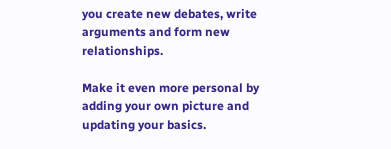you create new debates, write arguments and form new relationships.

Make it even more personal by adding your own picture and updating your basics.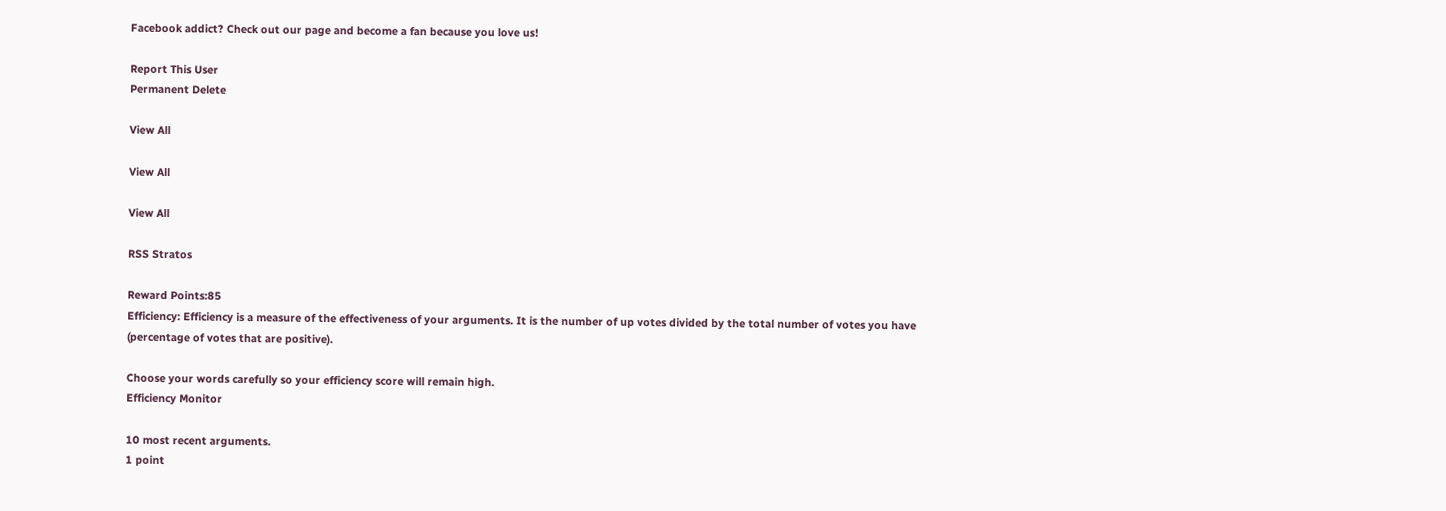Facebook addict? Check out our page and become a fan because you love us!

Report This User
Permanent Delete

View All

View All

View All

RSS Stratos

Reward Points:85
Efficiency: Efficiency is a measure of the effectiveness of your arguments. It is the number of up votes divided by the total number of votes you have (percentage of votes that are positive).

Choose your words carefully so your efficiency score will remain high.
Efficiency Monitor

10 most recent arguments.
1 point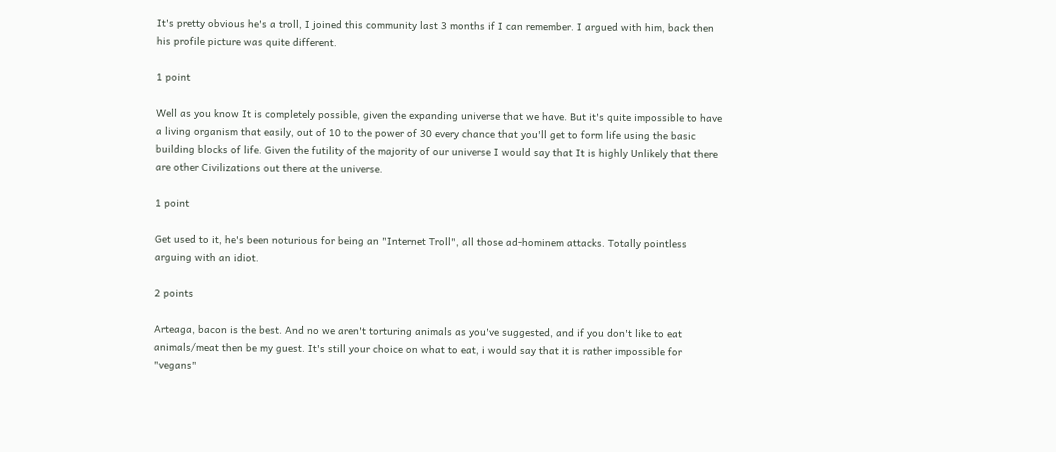It's pretty obvious he's a troll, I joined this community last 3 months if I can remember. I argued with him, back then his profile picture was quite different.

1 point

Well as you know It is completely possible, given the expanding universe that we have. But it's quite impossible to have a living organism that easily, out of 10 to the power of 30 every chance that you'll get to form life using the basic building blocks of life. Given the futility of the majority of our universe I would say that It is highly Unlikely that there are other Civilizations out there at the universe.

1 point

Get used to it, he's been noturious for being an "Internet Troll", all those ad-hominem attacks. Totally pointless arguing with an idiot.

2 points

Arteaga, bacon is the best. And no we aren't torturing animals as you've suggested, and if you don't like to eat animals/meat then be my guest. It's still your choice on what to eat, i would say that it is rather impossible for "vegans"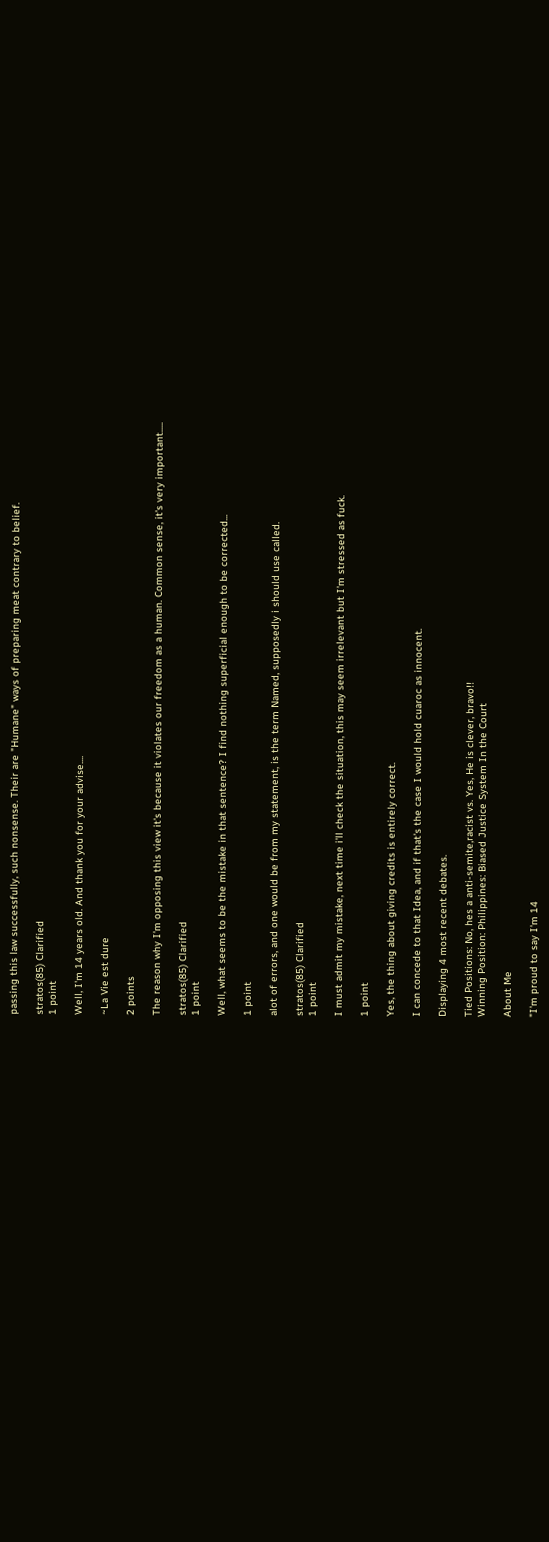passing this law successfully, such nonsense. Their are "Humane" ways of preparing meat contrary to belief.

stratos(85) Clarified
1 point

Well, I'm 14 years old. And thank you for your advise....

~La Vie est dure

2 points

The reason why I'm opposing this view it's because it violates our freedom as a human. Common sense, it's very important.....

stratos(85) Clarified
1 point

Well, what seems to be the mistake in that sentence? I find nothing superficial enough to be corrected...

1 point

alot of errors, and one would be from my statement, is the term Named, supposedly i should use called.

stratos(85) Clarified
1 point

I must admit my mistake, next time i'll check the situation, this may seem irrelevant but I'm stressed as fuck.

1 point

Yes, the thing about giving credits is entirely correct.

I can concede to that Idea, and if that's the case I would hold cuaroc as innocent.

Displaying 4 most recent debates.

Tied Positions: No, hes a anti-semite,racist vs. Yes, He is clever, bravo!!
Winning Position: Philippines: Biased Justice System In the Court

About Me

"I'm proud to say I'm 14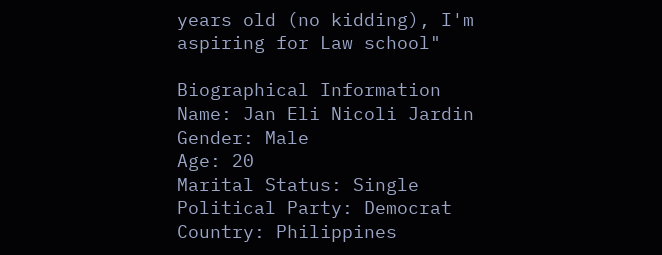years old (no kidding), I'm aspiring for Law school"

Biographical Information
Name: Jan Eli Nicoli Jardin
Gender: Male
Age: 20
Marital Status: Single
Political Party: Democrat
Country: Philippines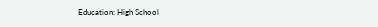Education: High School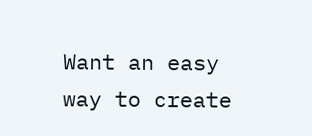Want an easy way to create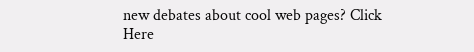new debates about cool web pages? Click Here